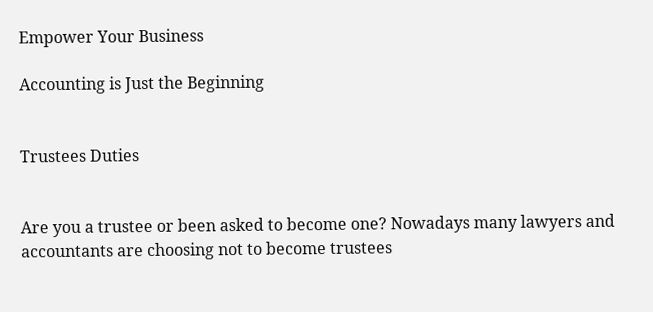Empower Your Business

Accounting is Just the Beginning


Trustees Duties


Are you a trustee or been asked to become one? Nowadays many lawyers and accountants are choosing not to become trustees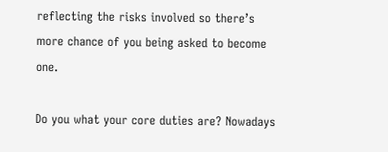reflecting the risks involved so there’s more chance of you being asked to become one.

Do you what your core duties are? Nowadays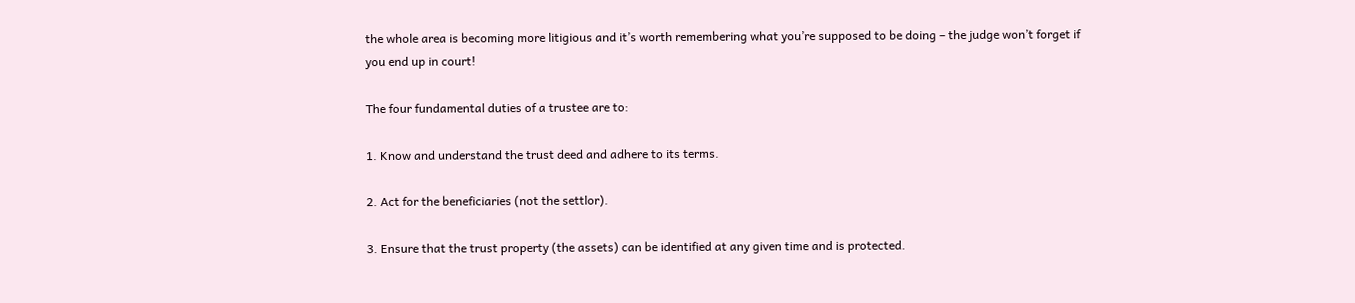the whole area is becoming more litigious and it’s worth remembering what you’re supposed to be doing – the judge won’t forget if you end up in court!

The four fundamental duties of a trustee are to:

1. Know and understand the trust deed and adhere to its terms.

2. Act for the beneficiaries (not the settlor).

3. Ensure that the trust property (the assets) can be identified at any given time and is protected.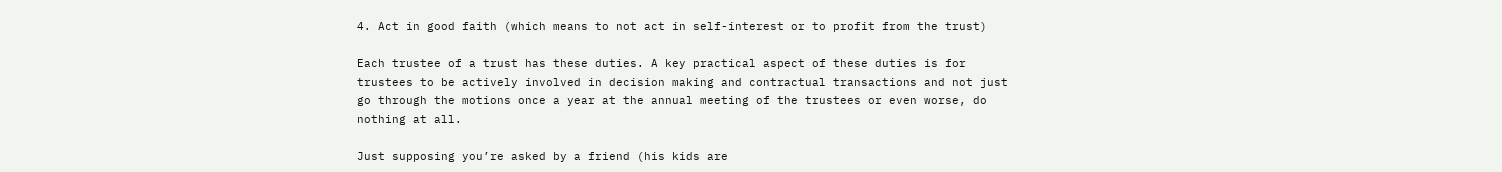4. Act in good faith (which means to not act in self-interest or to profit from the trust)

Each trustee of a trust has these duties. A key practical aspect of these duties is for trustees to be actively involved in decision making and contractual transactions and not just go through the motions once a year at the annual meeting of the trustees or even worse, do nothing at all.

Just supposing you’re asked by a friend (his kids are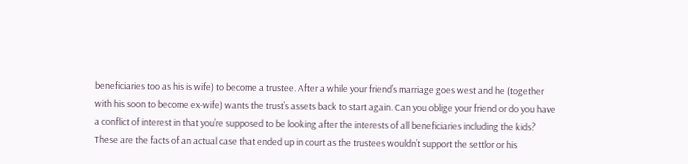beneficiaries too as his is wife) to become a trustee. After a while your friend’s marriage goes west and he (together with his soon to become ex-wife) wants the trust’s assets back to start again. Can you oblige your friend or do you have a conflict of interest in that you’re supposed to be looking after the interests of all beneficiaries including the kids? These are the facts of an actual case that ended up in court as the trustees wouldn’t support the settlor or his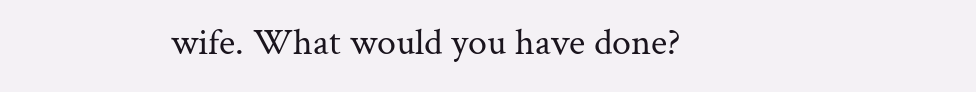wife. What would you have done?